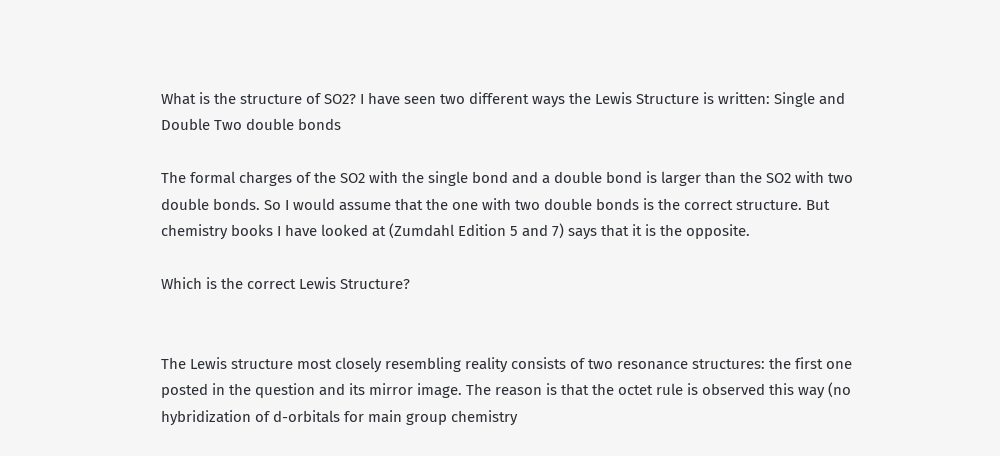What is the structure of SO2? I have seen two different ways the Lewis Structure is written: Single and Double Two double bonds

The formal charges of the SO2 with the single bond and a double bond is larger than the SO2 with two double bonds. So I would assume that the one with two double bonds is the correct structure. But chemistry books I have looked at (Zumdahl Edition 5 and 7) says that it is the opposite.

Which is the correct Lewis Structure?


The Lewis structure most closely resembling reality consists of two resonance structures: the first one posted in the question and its mirror image. The reason is that the octet rule is observed this way (no hybridization of d-orbitals for main group chemistry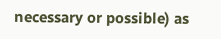necessary or possible) as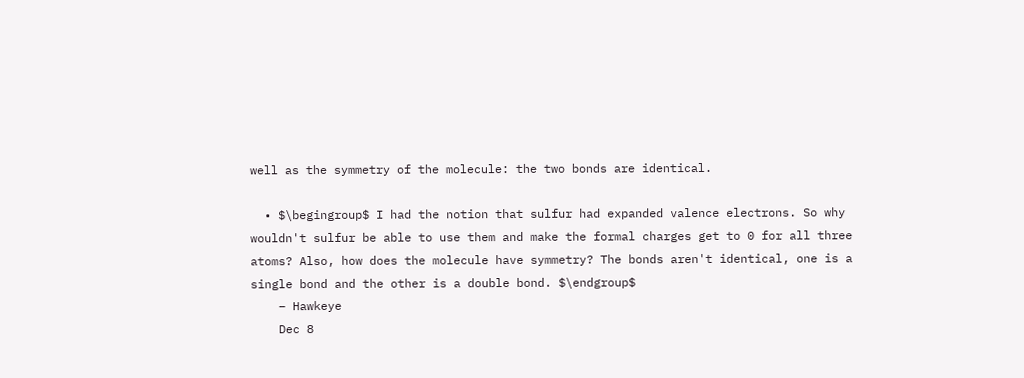well as the symmetry of the molecule: the two bonds are identical.

  • $\begingroup$ I had the notion that sulfur had expanded valence electrons. So why wouldn't sulfur be able to use them and make the formal charges get to 0 for all three atoms? Also, how does the molecule have symmetry? The bonds aren't identical, one is a single bond and the other is a double bond. $\endgroup$
    – Hawkeye
    Dec 8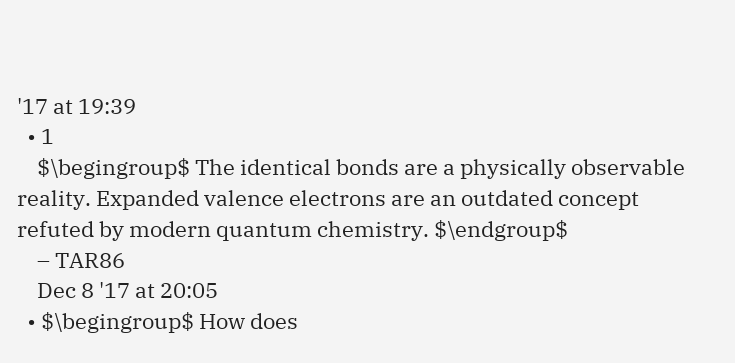'17 at 19:39
  • 1
    $\begingroup$ The identical bonds are a physically observable reality. Expanded valence electrons are an outdated concept refuted by modern quantum chemistry. $\endgroup$
    – TAR86
    Dec 8 '17 at 20:05
  • $\begingroup$ How does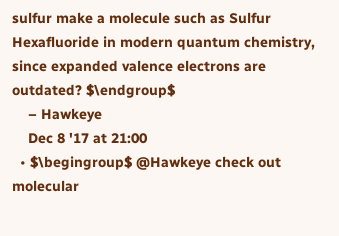sulfur make a molecule such as Sulfur Hexafluoride in modern quantum chemistry, since expanded valence electrons are outdated? $\endgroup$
    – Hawkeye
    Dec 8 '17 at 21:00
  • $\begingroup$ @Hawkeye check out molecular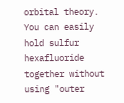orbital theory. You can easily hold sulfur hexafluoride together without using "outer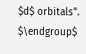$d$ orbitals". $\endgroup$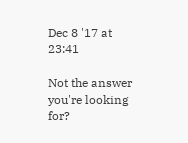Dec 8 '17 at 23:41

Not the answer you're looking for?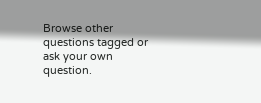Browse other questions tagged or ask your own question.